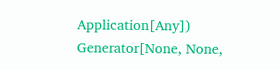Application[Any]) Generator[None, None,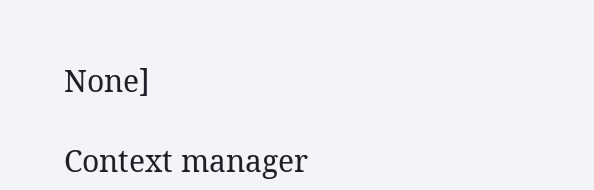None]

Context manager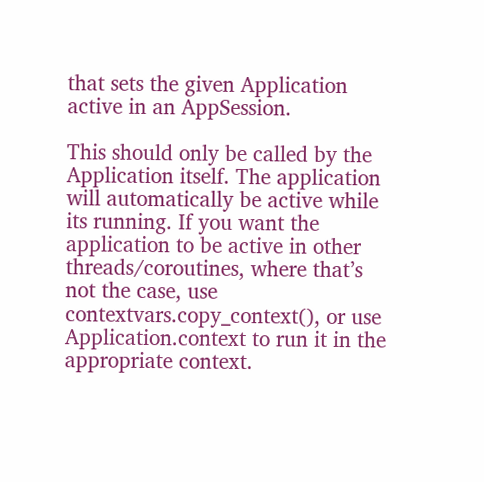that sets the given Application active in an AppSession.

This should only be called by the Application itself. The application will automatically be active while its running. If you want the application to be active in other threads/coroutines, where that’s not the case, use contextvars.copy_context(), or use Application.context to run it in the appropriate context.